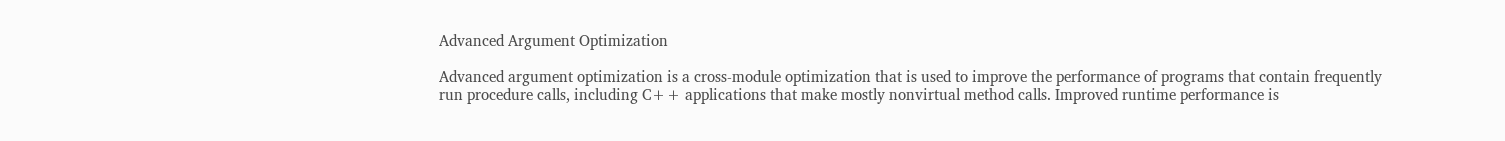Advanced Argument Optimization

Advanced argument optimization is a cross-module optimization that is used to improve the performance of programs that contain frequently run procedure calls, including C++ applications that make mostly nonvirtual method calls. Improved runtime performance is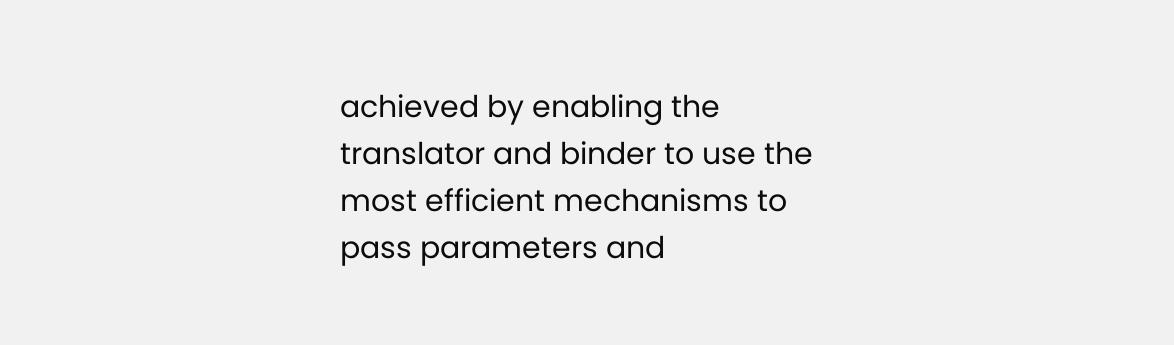achieved by enabling the translator and binder to use the most efficient mechanisms to pass parameters and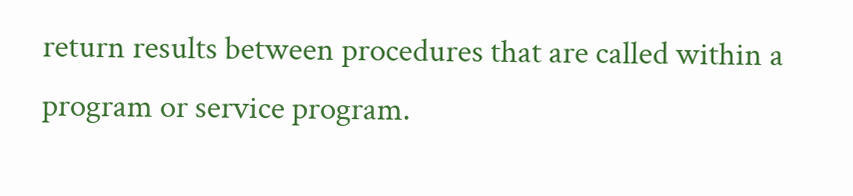return results between procedures that are called within a program or service program.